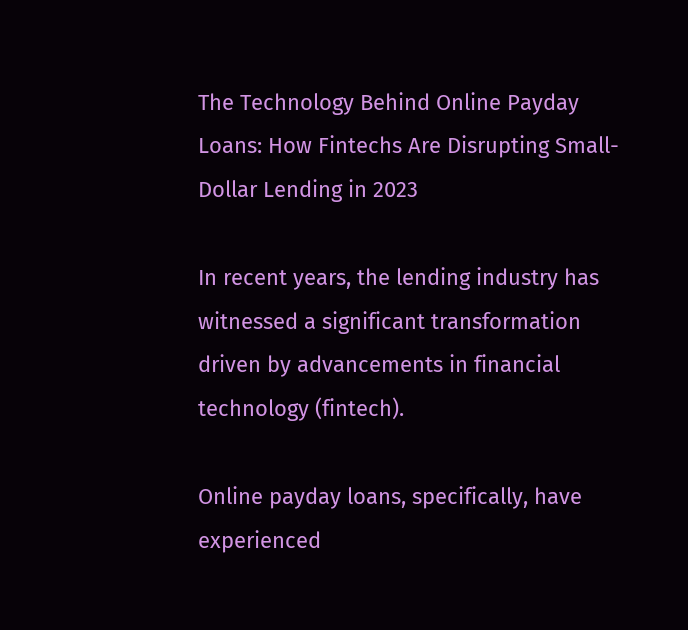The Technology Behind Online Payday Loans: How Fintechs Are Disrupting Small-Dollar Lending in 2023

In recent years, the lending industry has witnessed a significant transformation driven by advancements in financial technology (fintech).

Online payday loans, specifically, have experienced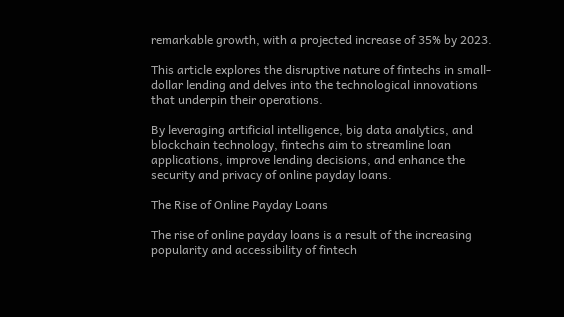remarkable growth, with a projected increase of 35% by 2023.

This article explores the disruptive nature of fintechs in small-dollar lending and delves into the technological innovations that underpin their operations.

By leveraging artificial intelligence, big data analytics, and blockchain technology, fintechs aim to streamline loan applications, improve lending decisions, and enhance the security and privacy of online payday loans.

The Rise of Online Payday Loans

The rise of online payday loans is a result of the increasing popularity and accessibility of fintech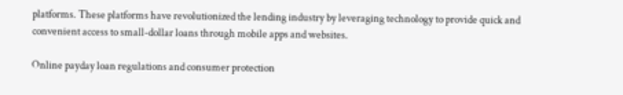platforms. These platforms have revolutionized the lending industry by leveraging technology to provide quick and convenient access to small-dollar loans through mobile apps and websites.

Online payday loan regulations and consumer protection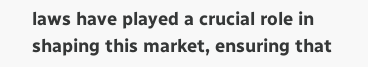laws have played a crucial role in shaping this market, ensuring that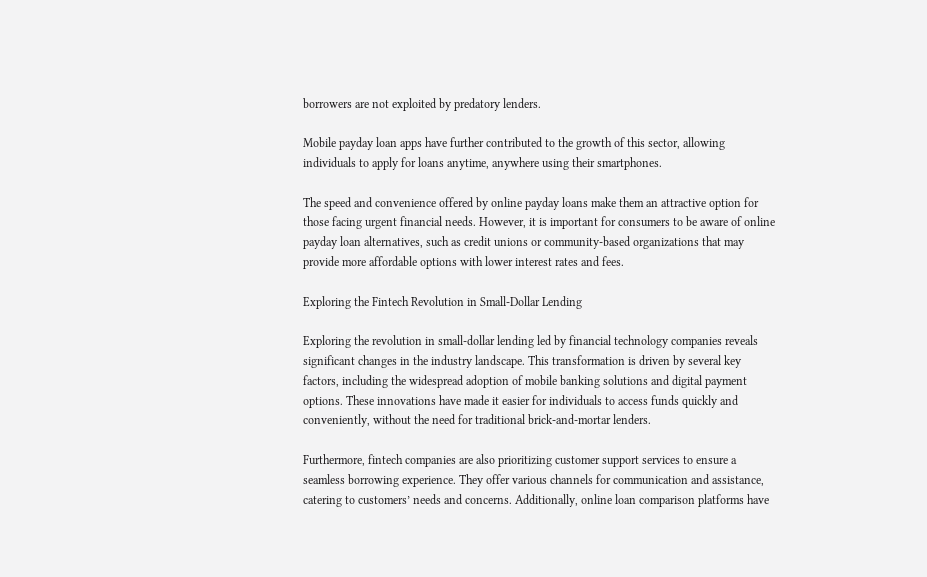borrowers are not exploited by predatory lenders.

Mobile payday loan apps have further contributed to the growth of this sector, allowing individuals to apply for loans anytime, anywhere using their smartphones.

The speed and convenience offered by online payday loans make them an attractive option for those facing urgent financial needs. However, it is important for consumers to be aware of online payday loan alternatives, such as credit unions or community-based organizations that may provide more affordable options with lower interest rates and fees.

Exploring the Fintech Revolution in Small-Dollar Lending

Exploring the revolution in small-dollar lending led by financial technology companies reveals significant changes in the industry landscape. This transformation is driven by several key factors, including the widespread adoption of mobile banking solutions and digital payment options. These innovations have made it easier for individuals to access funds quickly and conveniently, without the need for traditional brick-and-mortar lenders.

Furthermore, fintech companies are also prioritizing customer support services to ensure a seamless borrowing experience. They offer various channels for communication and assistance, catering to customers’ needs and concerns. Additionally, online loan comparison platforms have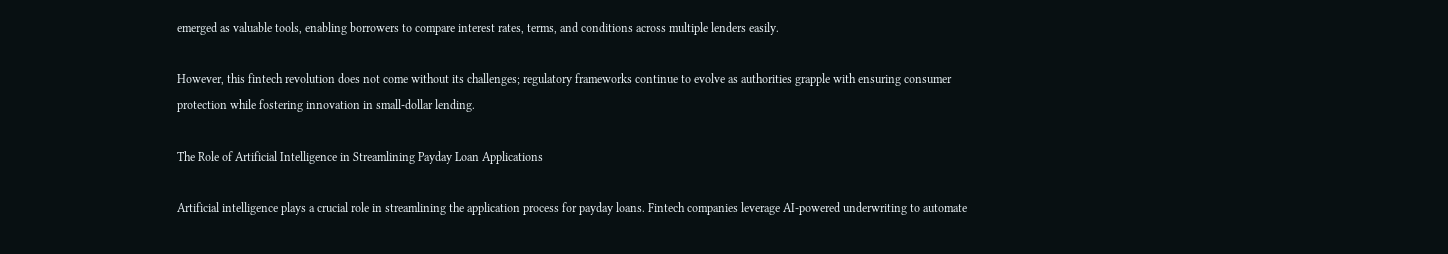emerged as valuable tools, enabling borrowers to compare interest rates, terms, and conditions across multiple lenders easily.

However, this fintech revolution does not come without its challenges; regulatory frameworks continue to evolve as authorities grapple with ensuring consumer protection while fostering innovation in small-dollar lending.

The Role of Artificial Intelligence in Streamlining Payday Loan Applications

Artificial intelligence plays a crucial role in streamlining the application process for payday loans. Fintech companies leverage AI-powered underwriting to automate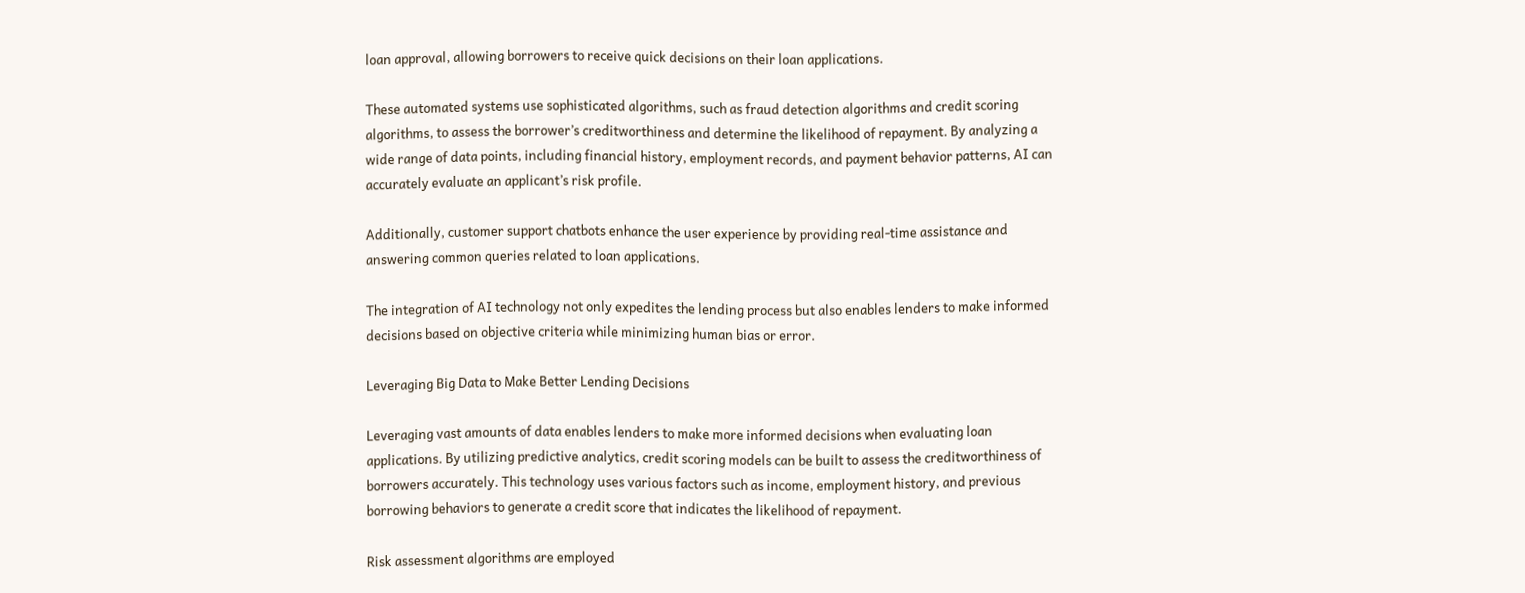loan approval, allowing borrowers to receive quick decisions on their loan applications.

These automated systems use sophisticated algorithms, such as fraud detection algorithms and credit scoring algorithms, to assess the borrower’s creditworthiness and determine the likelihood of repayment. By analyzing a wide range of data points, including financial history, employment records, and payment behavior patterns, AI can accurately evaluate an applicant’s risk profile.

Additionally, customer support chatbots enhance the user experience by providing real-time assistance and answering common queries related to loan applications.

The integration of AI technology not only expedites the lending process but also enables lenders to make informed decisions based on objective criteria while minimizing human bias or error.

Leveraging Big Data to Make Better Lending Decisions

Leveraging vast amounts of data enables lenders to make more informed decisions when evaluating loan applications. By utilizing predictive analytics, credit scoring models can be built to assess the creditworthiness of borrowers accurately. This technology uses various factors such as income, employment history, and previous borrowing behaviors to generate a credit score that indicates the likelihood of repayment.

Risk assessment algorithms are employed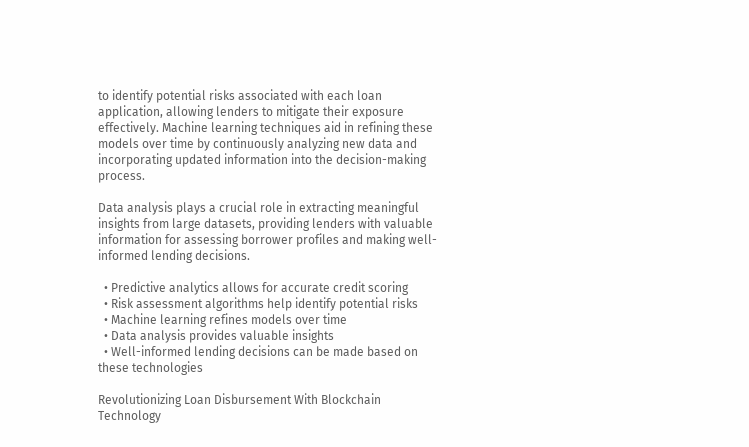to identify potential risks associated with each loan application, allowing lenders to mitigate their exposure effectively. Machine learning techniques aid in refining these models over time by continuously analyzing new data and incorporating updated information into the decision-making process.

Data analysis plays a crucial role in extracting meaningful insights from large datasets, providing lenders with valuable information for assessing borrower profiles and making well-informed lending decisions.

  • Predictive analytics allows for accurate credit scoring
  • Risk assessment algorithms help identify potential risks
  • Machine learning refines models over time
  • Data analysis provides valuable insights
  • Well-informed lending decisions can be made based on these technologies

Revolutionizing Loan Disbursement With Blockchain Technology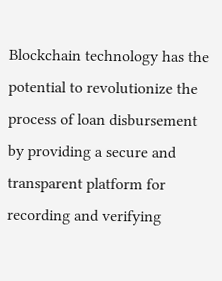Blockchain technology has the potential to revolutionize the process of loan disbursement by providing a secure and transparent platform for recording and verifying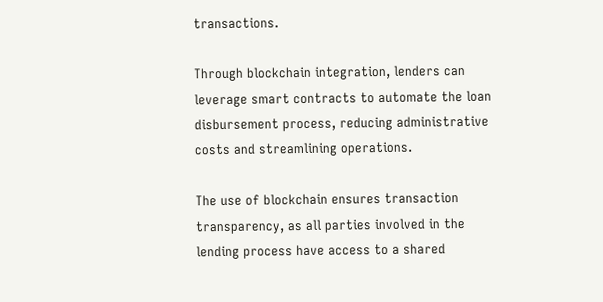transactions.

Through blockchain integration, lenders can leverage smart contracts to automate the loan disbursement process, reducing administrative costs and streamlining operations.

The use of blockchain ensures transaction transparency, as all parties involved in the lending process have access to a shared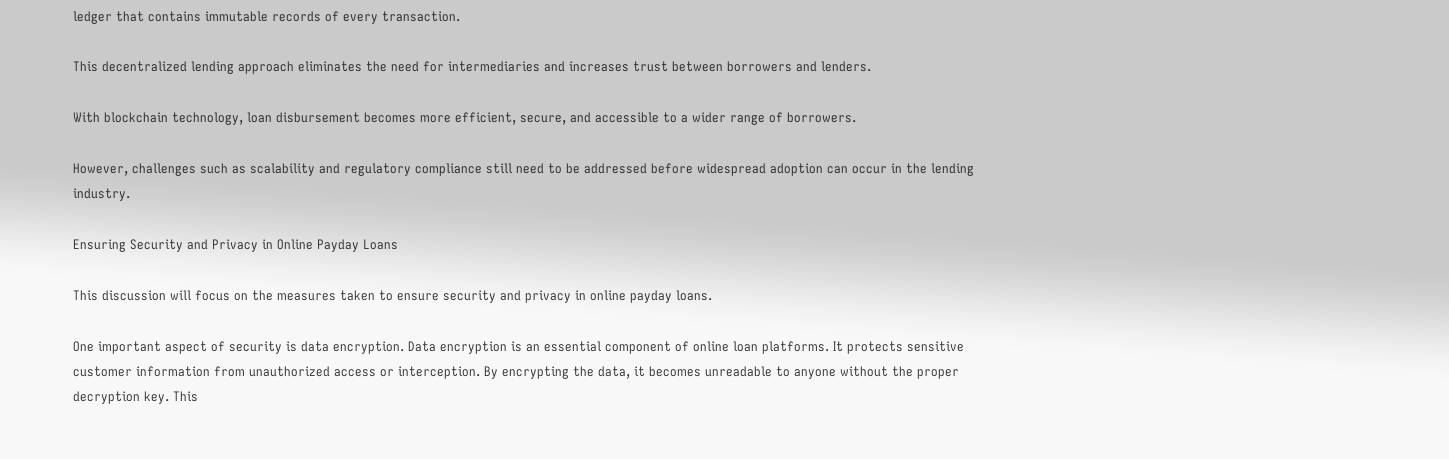ledger that contains immutable records of every transaction.

This decentralized lending approach eliminates the need for intermediaries and increases trust between borrowers and lenders.

With blockchain technology, loan disbursement becomes more efficient, secure, and accessible to a wider range of borrowers.

However, challenges such as scalability and regulatory compliance still need to be addressed before widespread adoption can occur in the lending industry.

Ensuring Security and Privacy in Online Payday Loans

This discussion will focus on the measures taken to ensure security and privacy in online payday loans.

One important aspect of security is data encryption. Data encryption is an essential component of online loan platforms. It protects sensitive customer information from unauthorized access or interception. By encrypting the data, it becomes unreadable to anyone without the proper decryption key. This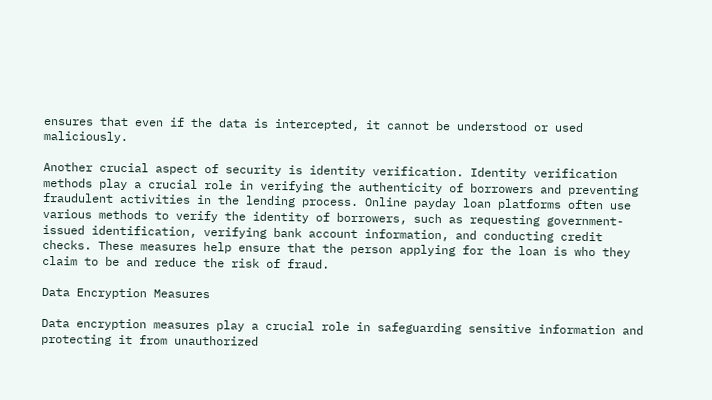ensures that even if the data is intercepted, it cannot be understood or used maliciously.

Another crucial aspect of security is identity verification. Identity verification methods play a crucial role in verifying the authenticity of borrowers and preventing fraudulent activities in the lending process. Online payday loan platforms often use various methods to verify the identity of borrowers, such as requesting government-issued identification, verifying bank account information, and conducting credit checks. These measures help ensure that the person applying for the loan is who they claim to be and reduce the risk of fraud.

Data Encryption Measures

Data encryption measures play a crucial role in safeguarding sensitive information and protecting it from unauthorized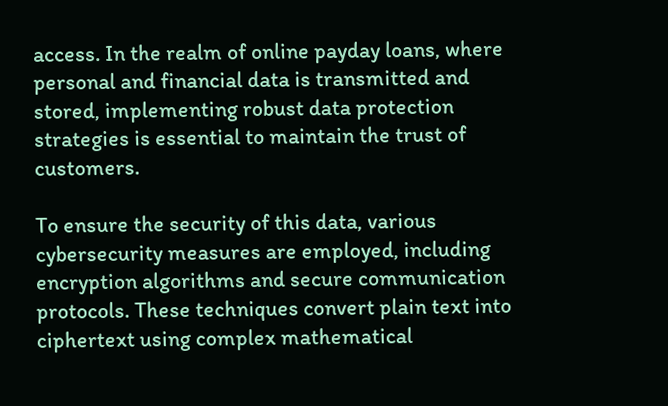access. In the realm of online payday loans, where personal and financial data is transmitted and stored, implementing robust data protection strategies is essential to maintain the trust of customers.

To ensure the security of this data, various cybersecurity measures are employed, including encryption algorithms and secure communication protocols. These techniques convert plain text into ciphertext using complex mathematical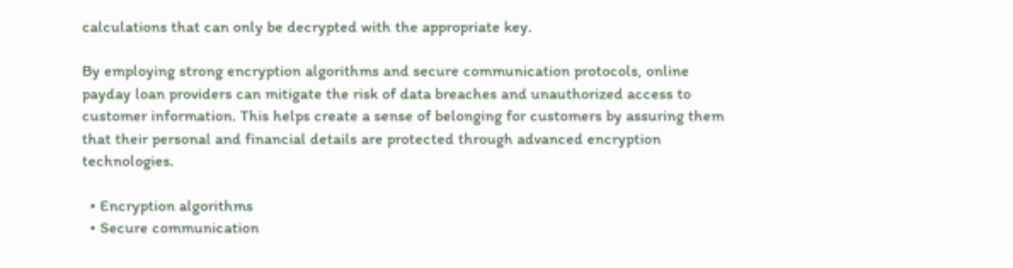calculations that can only be decrypted with the appropriate key.

By employing strong encryption algorithms and secure communication protocols, online payday loan providers can mitigate the risk of data breaches and unauthorized access to customer information. This helps create a sense of belonging for customers by assuring them that their personal and financial details are protected through advanced encryption technologies.

  • Encryption algorithms
  • Secure communication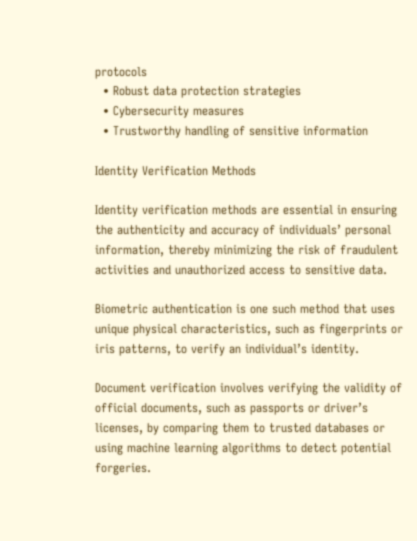protocols
  • Robust data protection strategies
  • Cybersecurity measures
  • Trustworthy handling of sensitive information

Identity Verification Methods

Identity verification methods are essential in ensuring the authenticity and accuracy of individuals’ personal information, thereby minimizing the risk of fraudulent activities and unauthorized access to sensitive data.

Biometric authentication is one such method that uses unique physical characteristics, such as fingerprints or iris patterns, to verify an individual’s identity.

Document verification involves verifying the validity of official documents, such as passports or driver’s licenses, by comparing them to trusted databases or using machine learning algorithms to detect potential forgeries.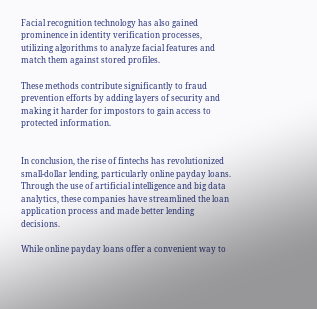Facial recognition technology has also gained prominence in identity verification processes, utilizing algorithms to analyze facial features and match them against stored profiles.

These methods contribute significantly to fraud prevention efforts by adding layers of security and making it harder for impostors to gain access to protected information.


In conclusion, the rise of fintechs has revolutionized small-dollar lending, particularly online payday loans. Through the use of artificial intelligence and big data analytics, these companies have streamlined the loan application process and made better lending decisions.

While online payday loans offer a convenient way to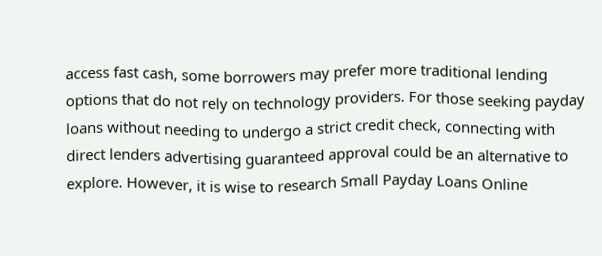access fast cash, some borrowers may prefer more traditional lending options that do not rely on technology providers. For those seeking payday loans without needing to undergo a strict credit check, connecting with direct lenders advertising guaranteed approval could be an alternative to explore. However, it is wise to research Small Payday Loans Online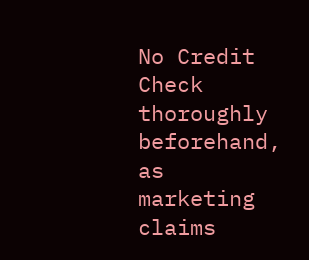No Credit Check thoroughly beforehand, as marketing claims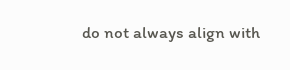do not always align with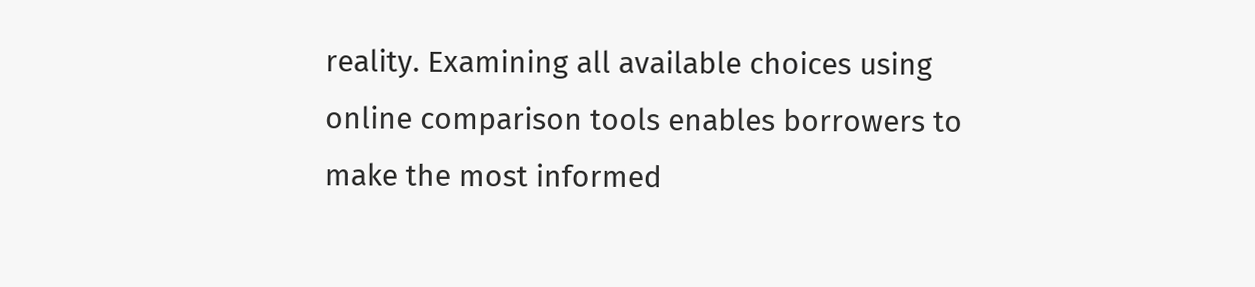reality. Examining all available choices using online comparison tools enables borrowers to make the most informed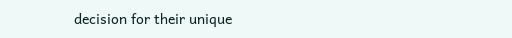decision for their unique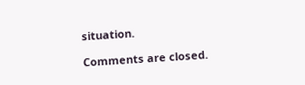situation.

Comments are closed.